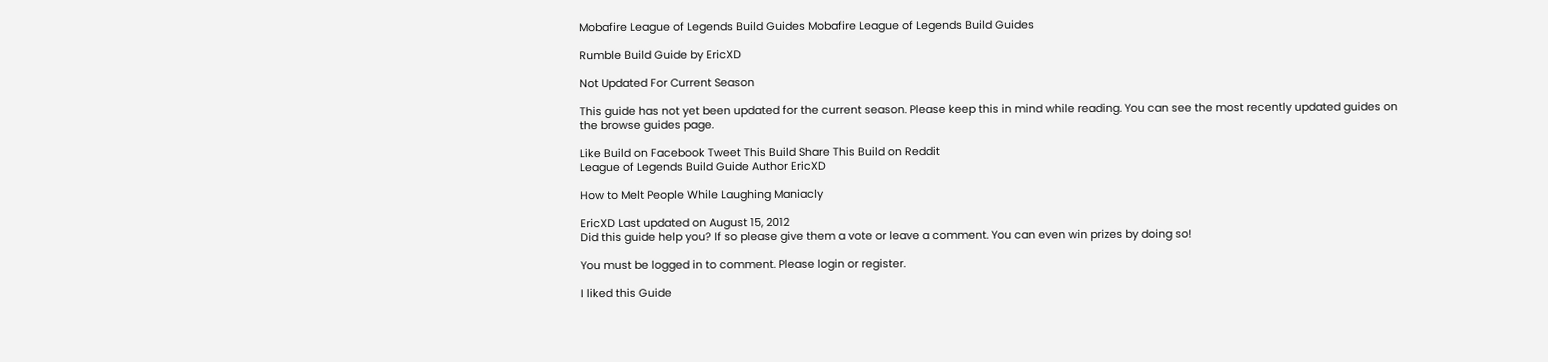Mobafire League of Legends Build Guides Mobafire League of Legends Build Guides

Rumble Build Guide by EricXD

Not Updated For Current Season

This guide has not yet been updated for the current season. Please keep this in mind while reading. You can see the most recently updated guides on the browse guides page.

Like Build on Facebook Tweet This Build Share This Build on Reddit
League of Legends Build Guide Author EricXD

How to Melt People While Laughing Maniacly

EricXD Last updated on August 15, 2012
Did this guide help you? If so please give them a vote or leave a comment. You can even win prizes by doing so!

You must be logged in to comment. Please login or register.

I liked this Guide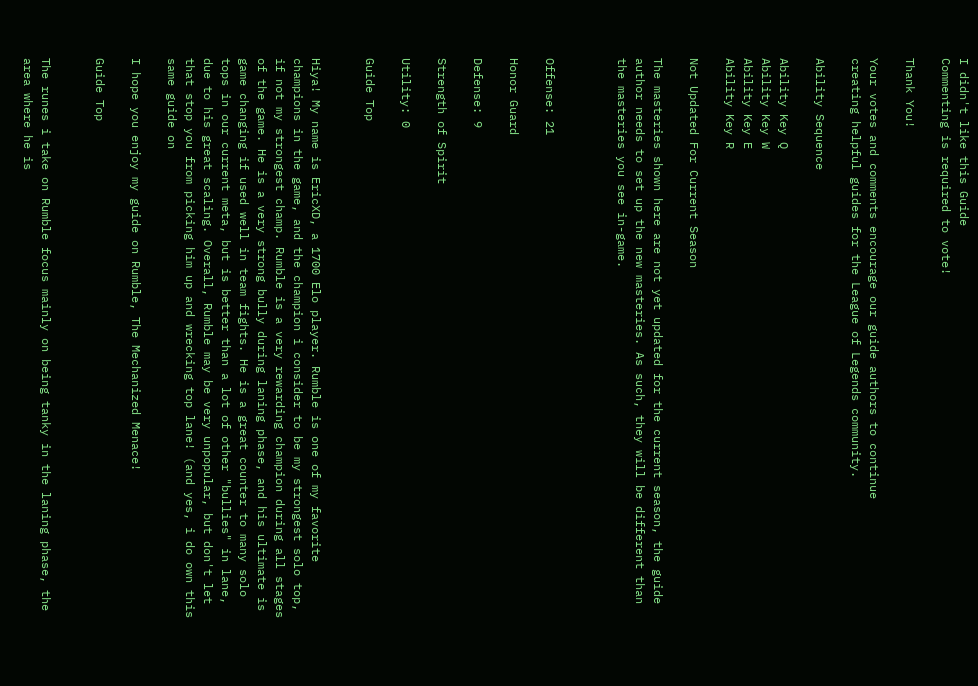I didn't like this Guide
Commenting is required to vote!

Thank You!

Your votes and comments encourage our guide authors to continue
creating helpful guides for the League of Legends community.

Ability Sequence

Ability Key Q
Ability Key W
Ability Key E
Ability Key R

Not Updated For Current Season

The masteries shown here are not yet updated for the current season, the guide author needs to set up the new masteries. As such, they will be different than the masteries you see in-game.



Offense: 21

Honor Guard

Defense: 9

Strength of Spirit

Utility: 0

Guide Top


Hiya! My name is EricXD, a 1700 Elo player. Rumble is one of my favorite champions in the game, and the champion i consider to be my strongest solo top, if not my strongest champ. Rumble is a very rewarding champion during all stages of the game. He is a very strong bully during laning phase, and his ultimate is game changing if used well in team fights. He is a great counter to many solo tops in our current meta, but is better than a lot of other "bullies" in lane, due to his great scaling. Overall, Rumble may be very unpopular, but don't let that stop you from picking him up and wrecking top lane! (and yes, i do own this same guide on

I hope you enjoy my guide on Rumble, The Mechanized Menace!

Guide Top


The runes i take on Rumble focus mainly on being tanky in the laning phase, the area where he is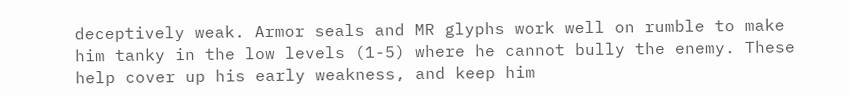deceptively weak. Armor seals and MR glyphs work well on rumble to make him tanky in the low levels (1-5) where he cannot bully the enemy. These help cover up his early weakness, and keep him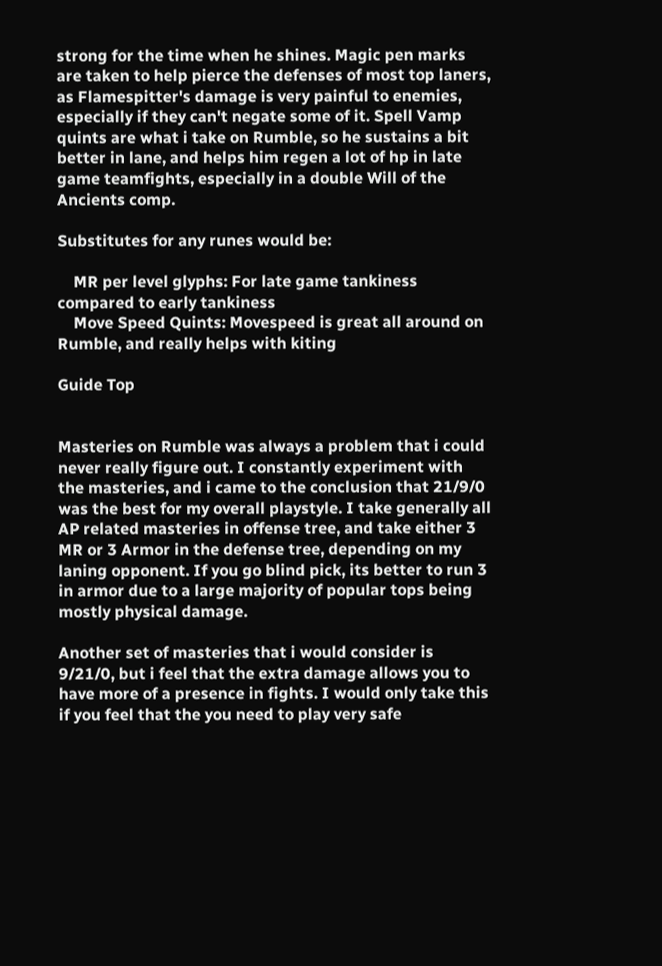strong for the time when he shines. Magic pen marks are taken to help pierce the defenses of most top laners, as Flamespitter's damage is very painful to enemies, especially if they can't negate some of it. Spell Vamp quints are what i take on Rumble, so he sustains a bit better in lane, and helps him regen a lot of hp in late game teamfights, especially in a double Will of the Ancients comp.

Substitutes for any runes would be:

    MR per level glyphs: For late game tankiness compared to early tankiness
    Move Speed Quints: Movespeed is great all around on Rumble, and really helps with kiting

Guide Top


Masteries on Rumble was always a problem that i could never really figure out. I constantly experiment with the masteries, and i came to the conclusion that 21/9/0 was the best for my overall playstyle. I take generally all AP related masteries in offense tree, and take either 3 MR or 3 Armor in the defense tree, depending on my laning opponent. If you go blind pick, its better to run 3 in armor due to a large majority of popular tops being mostly physical damage.

Another set of masteries that i would consider is 9/21/0, but i feel that the extra damage allows you to have more of a presence in fights. I would only take this if you feel that the you need to play very safe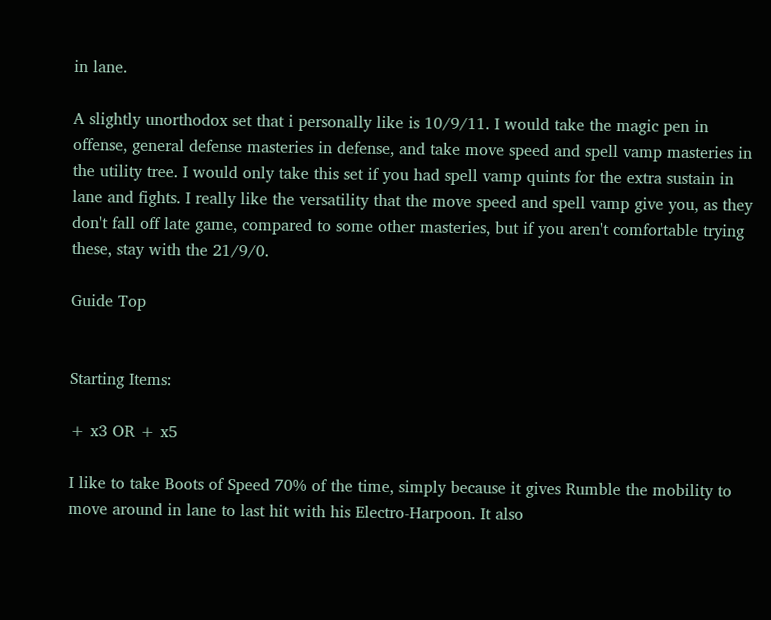in lane.

A slightly unorthodox set that i personally like is 10/9/11. I would take the magic pen in offense, general defense masteries in defense, and take move speed and spell vamp masteries in the utility tree. I would only take this set if you had spell vamp quints for the extra sustain in lane and fights. I really like the versatility that the move speed and spell vamp give you, as they don't fall off late game, compared to some other masteries, but if you aren't comfortable trying these, stay with the 21/9/0.

Guide Top


Starting Items:

+ x3 OR + x5

I like to take Boots of Speed 70% of the time, simply because it gives Rumble the mobility to move around in lane to last hit with his Electro-Harpoon. It also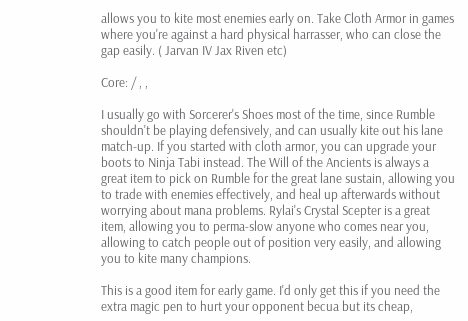allows you to kite most enemies early on. Take Cloth Armor in games where you're against a hard physical harrasser, who can close the gap easily. ( Jarvan IV Jax Riven etc)

Core: / , ,

I usually go with Sorcerer's Shoes most of the time, since Rumble shouldn't be playing defensively, and can usually kite out his lane match-up. If you started with cloth armor, you can upgrade your boots to Ninja Tabi instead. The Will of the Ancients is always a great item to pick on Rumble for the great lane sustain, allowing you to trade with enemies effectively, and heal up afterwards without worrying about mana problems. Rylai's Crystal Scepter is a great item, allowing you to perma-slow anyone who comes near you, allowing to catch people out of position very easily, and allowing you to kite many champions.

This is a good item for early game. I'd only get this if you need the extra magic pen to hurt your opponent becua but its cheap,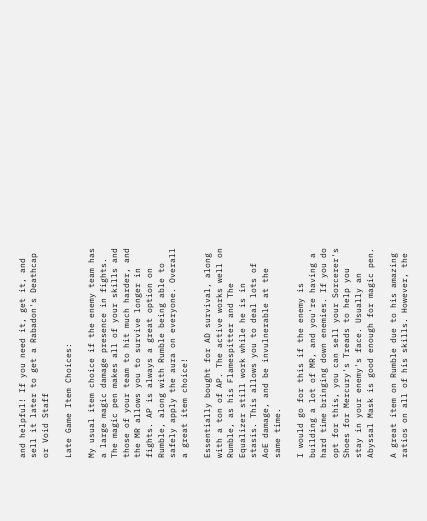and helpful! If you need it, get it, and sell it later to get a Rabadon's Deathcap or Void Staff

Late Game Item Choices:

My usual item choice if the enemy team has a large magic damage presence in fights. The magic pen makes all of your skills and those of your team to hit much harder, and the MR allows you to survive longer in fights. AP is always a great option on Rumble, along with Rumble being able to safely apply the aura on everyone. Overall a great item choice!

Essentially bought for AD survival, along with a ton of AP. The active works well on Rumble, as his Flamespitter and The Equalizer still work while he is in stasis. This allows you to deal lots of AoE damage, and be invulnerable at the same time.

I would go for this if the enemy is building a lot of MR, and you're having a hard time bringing down enemies. If you do opt for this, you can sell your Sorcerer's Shoes for Mercury's Treads to help you stay in your enemy's face. Usually an Abyssal Mask is good enough for magic pen.

A great item on Rumble due to his amazing ratios on all of his skills. However, the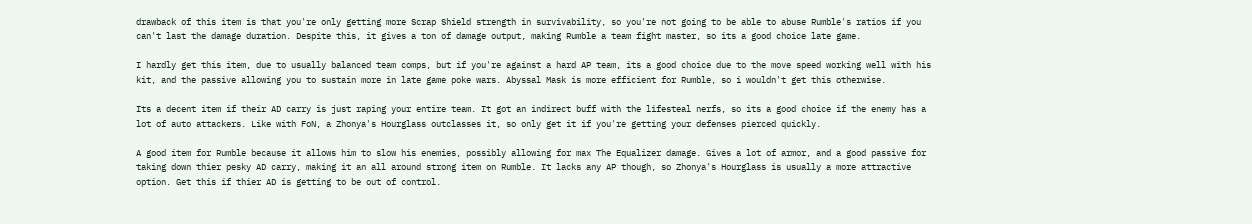drawback of this item is that you're only getting more Scrap Shield strength in survivability, so you're not going to be able to abuse Rumble's ratios if you can't last the damage duration. Despite this, it gives a ton of damage output, making Rumble a team fight master, so its a good choice late game.

I hardly get this item, due to usually balanced team comps, but if you're against a hard AP team, its a good choice due to the move speed working well with his kit, and the passive allowing you to sustain more in late game poke wars. Abyssal Mask is more efficient for Rumble, so i wouldn't get this otherwise.

Its a decent item if their AD carry is just raping your entire team. It got an indirect buff with the lifesteal nerfs, so its a good choice if the enemy has a lot of auto attackers. Like with FoN, a Zhonya's Hourglass outclasses it, so only get it if you're getting your defenses pierced quickly.

A good item for Rumble because it allows him to slow his enemies, possibly allowing for max The Equalizer damage. Gives a lot of armor, and a good passive for taking down thier pesky AD carry, making it an all around strong item on Rumble. It lacks any AP though, so Zhonya's Hourglass is usually a more attractive option. Get this if thier AD is getting to be out of control.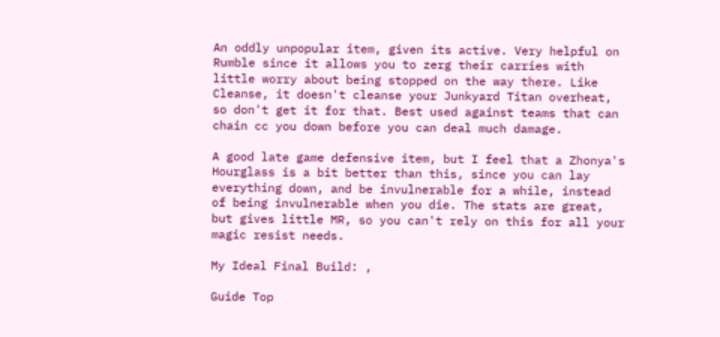An oddly unpopular item, given its active. Very helpful on Rumble since it allows you to zerg their carries with little worry about being stopped on the way there. Like Cleanse, it doesn't cleanse your Junkyard Titan overheat, so don't get it for that. Best used against teams that can chain cc you down before you can deal much damage.

A good late game defensive item, but I feel that a Zhonya's Hourglass is a bit better than this, since you can lay everything down, and be invulnerable for a while, instead of being invulnerable when you die. The stats are great, but gives little MR, so you can't rely on this for all your magic resist needs.

My Ideal Final Build: ,

Guide Top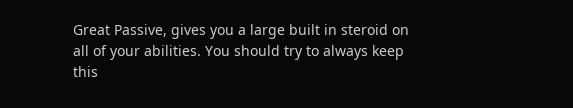Great Passive, gives you a large built in steroid on all of your abilities. You should try to always keep this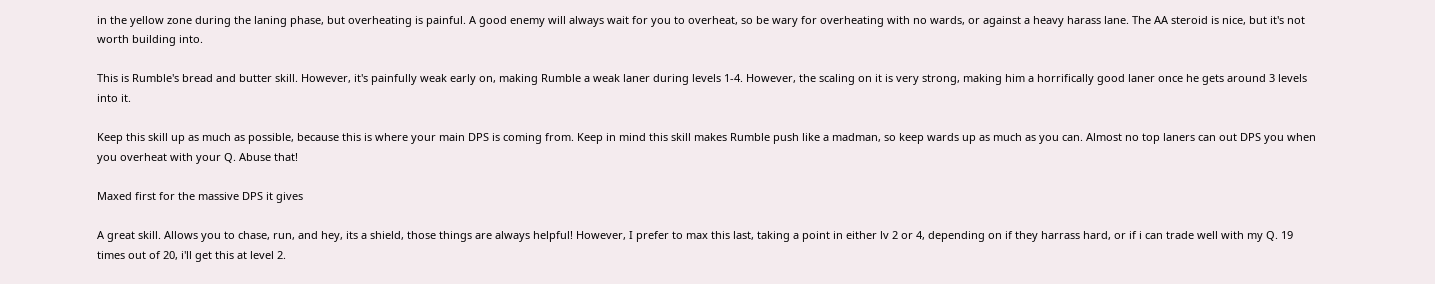in the yellow zone during the laning phase, but overheating is painful. A good enemy will always wait for you to overheat, so be wary for overheating with no wards, or against a heavy harass lane. The AA steroid is nice, but it's not worth building into.

This is Rumble's bread and butter skill. However, it's painfully weak early on, making Rumble a weak laner during levels 1-4. However, the scaling on it is very strong, making him a horrifically good laner once he gets around 3 levels into it.

Keep this skill up as much as possible, because this is where your main DPS is coming from. Keep in mind this skill makes Rumble push like a madman, so keep wards up as much as you can. Almost no top laners can out DPS you when you overheat with your Q. Abuse that!

Maxed first for the massive DPS it gives

A great skill. Allows you to chase, run, and hey, its a shield, those things are always helpful! However, I prefer to max this last, taking a point in either lv 2 or 4, depending on if they harrass hard, or if i can trade well with my Q. 19 times out of 20, i'll get this at level 2.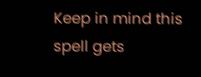Keep in mind this spell gets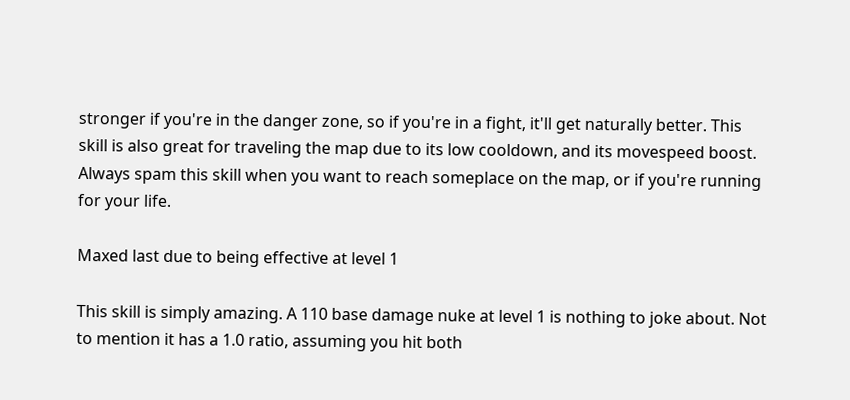stronger if you're in the danger zone, so if you're in a fight, it'll get naturally better. This skill is also great for traveling the map due to its low cooldown, and its movespeed boost. Always spam this skill when you want to reach someplace on the map, or if you're running for your life.

Maxed last due to being effective at level 1

This skill is simply amazing. A 110 base damage nuke at level 1 is nothing to joke about. Not to mention it has a 1.0 ratio, assuming you hit both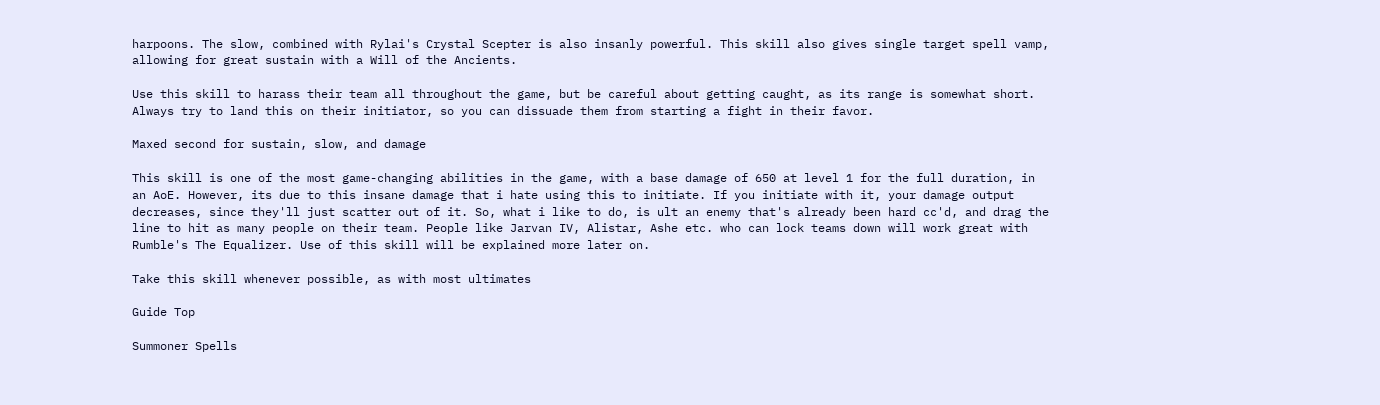harpoons. The slow, combined with Rylai's Crystal Scepter is also insanly powerful. This skill also gives single target spell vamp, allowing for great sustain with a Will of the Ancients.

Use this skill to harass their team all throughout the game, but be careful about getting caught, as its range is somewhat short. Always try to land this on their initiator, so you can dissuade them from starting a fight in their favor.

Maxed second for sustain, slow, and damage

This skill is one of the most game-changing abilities in the game, with a base damage of 650 at level 1 for the full duration, in an AoE. However, its due to this insane damage that i hate using this to initiate. If you initiate with it, your damage output decreases, since they'll just scatter out of it. So, what i like to do, is ult an enemy that's already been hard cc'd, and drag the line to hit as many people on their team. People like Jarvan IV, Alistar, Ashe etc. who can lock teams down will work great with Rumble's The Equalizer. Use of this skill will be explained more later on.

Take this skill whenever possible, as with most ultimates

Guide Top

Summoner Spells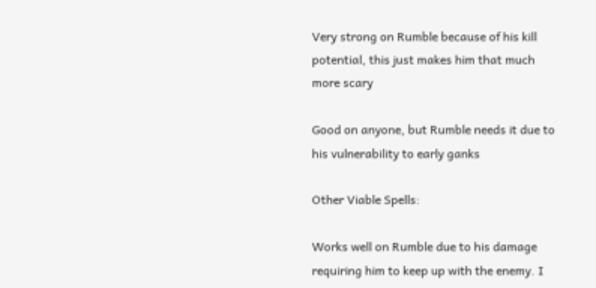Very strong on Rumble because of his kill potential, this just makes him that much more scary

Good on anyone, but Rumble needs it due to his vulnerability to early ganks

Other Viable Spells:

Works well on Rumble due to his damage requiring him to keep up with the enemy. I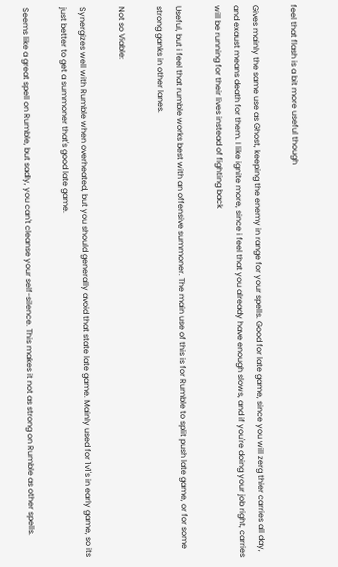feel that flash is a bit more useful though

Gives mainly the same use as Ghost, keeping the enemy in range for your spells. Good for late game, since you will zerg thier carries all day, and exaust means death for them. I like ignite more, since i feel that you already have enough slows, and if you're doing your job right, carries will be running for their lives instead of fighting back

Useful, but i feel that rumble works best with an offensive summoner. The main use of this is for Rumble to split push late game, or for some strong ganks in other lanes.

Not so Viable:

Synergizes well with Rumble when overheated, but you should generally avoid that state late game. Mainly used for 1v1's in early game, so its just better to get a summoner that's good late game.

Seems like a great spell on Rumble, but sadly, you can't cleanse your self-silence. This makes it not as strong on Rumble as other spells.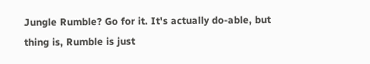Jungle Rumble? Go for it. It's actually do-able, but thing is, Rumble is just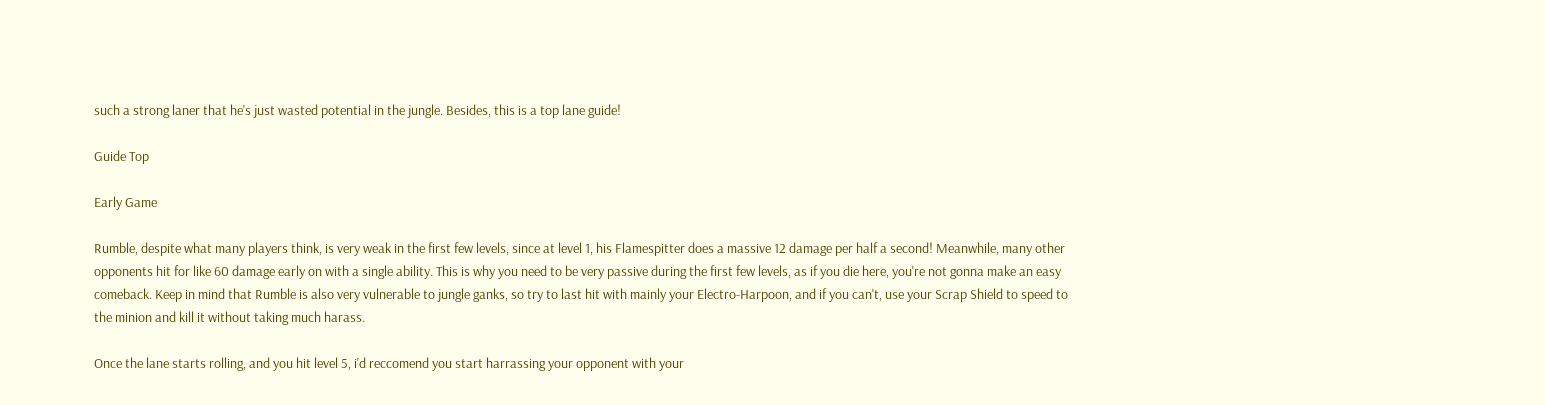such a strong laner that he's just wasted potential in the jungle. Besides, this is a top lane guide!

Guide Top

Early Game

Rumble, despite what many players think, is very weak in the first few levels, since at level 1, his Flamespitter does a massive 12 damage per half a second! Meanwhile, many other opponents hit for like 60 damage early on with a single ability. This is why you need to be very passive during the first few levels, as if you die here, you're not gonna make an easy comeback. Keep in mind that Rumble is also very vulnerable to jungle ganks, so try to last hit with mainly your Electro-Harpoon, and if you can't, use your Scrap Shield to speed to the minion and kill it without taking much harass.

Once the lane starts rolling, and you hit level 5, i'd reccomend you start harrassing your opponent with your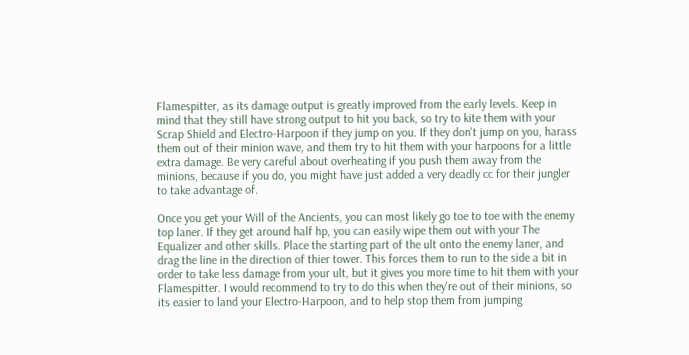Flamespitter, as its damage output is greatly improved from the early levels. Keep in mind that they still have strong output to hit you back, so try to kite them with your Scrap Shield and Electro-Harpoon if they jump on you. If they don't jump on you, harass them out of their minion wave, and them try to hit them with your harpoons for a little extra damage. Be very careful about overheating if you push them away from the minions, because if you do, you might have just added a very deadly cc for their jungler to take advantage of.

Once you get your Will of the Ancients, you can most likely go toe to toe with the enemy top laner. If they get around half hp, you can easily wipe them out with your The Equalizer and other skills. Place the starting part of the ult onto the enemy laner, and drag the line in the direction of thier tower. This forces them to run to the side a bit in order to take less damage from your ult, but it gives you more time to hit them with your Flamespitter. I would recommend to try to do this when they're out of their minions, so its easier to land your Electro-Harpoon, and to help stop them from jumping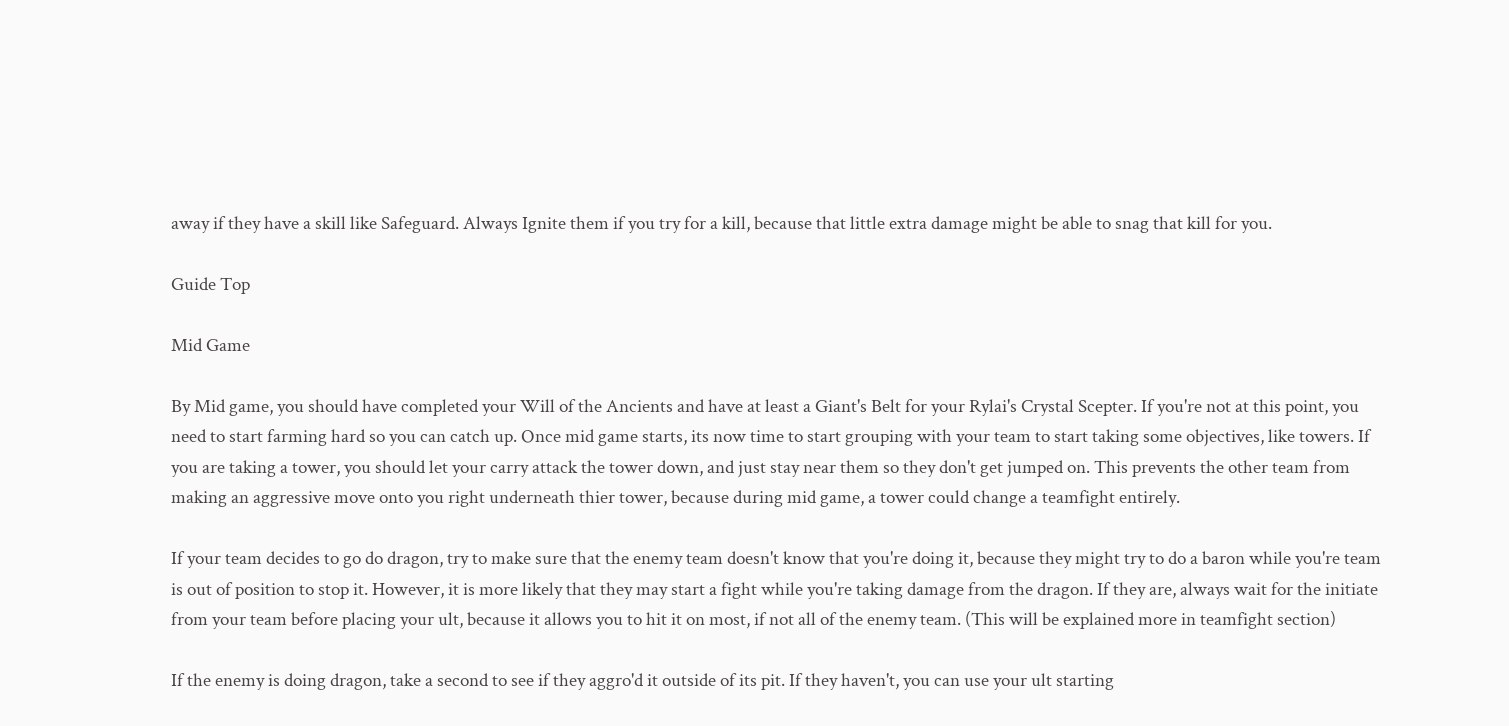away if they have a skill like Safeguard. Always Ignite them if you try for a kill, because that little extra damage might be able to snag that kill for you.

Guide Top

Mid Game

By Mid game, you should have completed your Will of the Ancients and have at least a Giant's Belt for your Rylai's Crystal Scepter. If you're not at this point, you need to start farming hard so you can catch up. Once mid game starts, its now time to start grouping with your team to start taking some objectives, like towers. If you are taking a tower, you should let your carry attack the tower down, and just stay near them so they don't get jumped on. This prevents the other team from making an aggressive move onto you right underneath thier tower, because during mid game, a tower could change a teamfight entirely.

If your team decides to go do dragon, try to make sure that the enemy team doesn't know that you're doing it, because they might try to do a baron while you're team is out of position to stop it. However, it is more likely that they may start a fight while you're taking damage from the dragon. If they are, always wait for the initiate from your team before placing your ult, because it allows you to hit it on most, if not all of the enemy team. (This will be explained more in teamfight section)

If the enemy is doing dragon, take a second to see if they aggro'd it outside of its pit. If they haven't, you can use your ult starting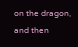on the dragon, and then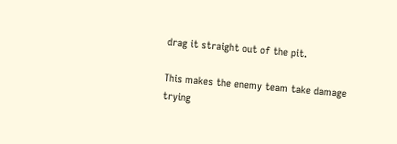drag it straight out of the pit.

This makes the enemy team take damage trying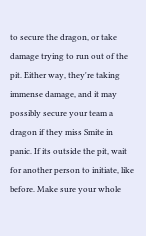to secure the dragon, or take damage trying to run out of the pit. Either way, they're taking immense damage, and it may possibly secure your team a dragon if they miss Smite in panic. If its outside the pit, wait for another person to initiate, like before. Make sure your whole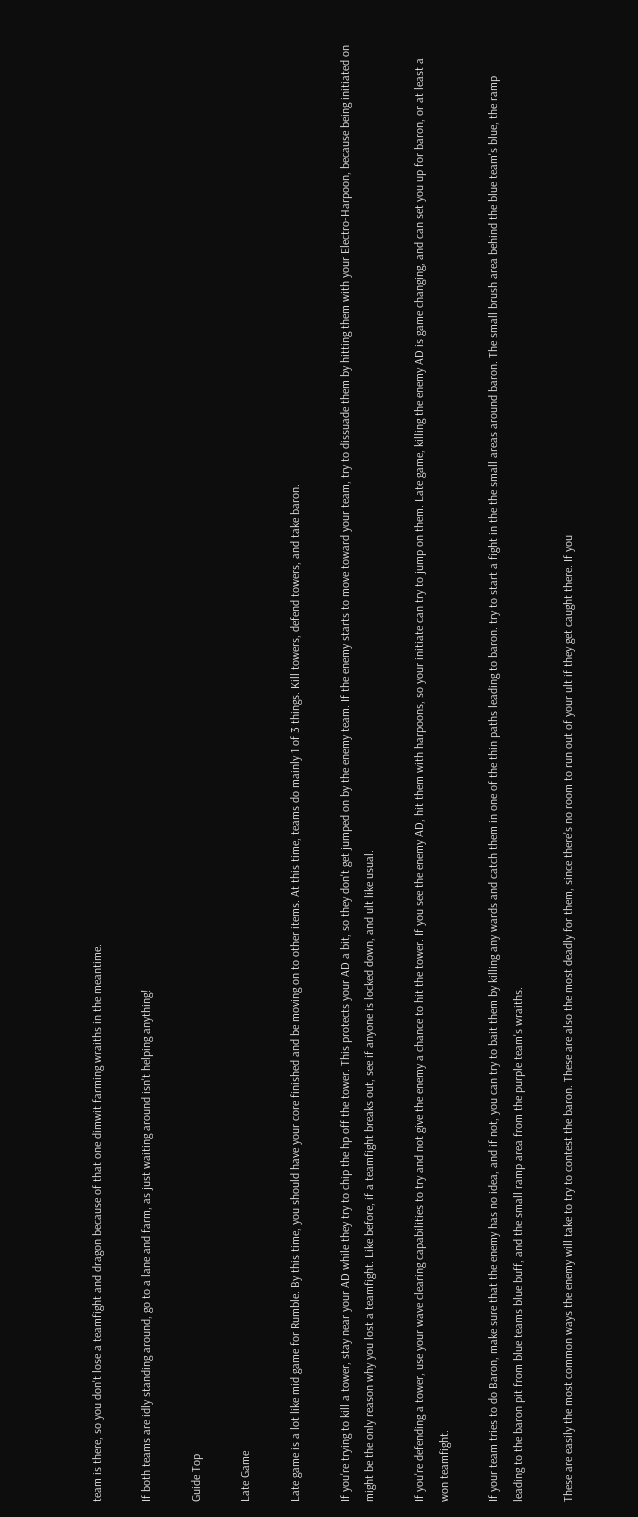team is there, so you don't lose a teamfight and dragon because of that one dimwit farming wraiths in the meantime.

If both teams are idly standing around, go to a lane and farm, as just waiting around isn't helping anything!

Guide Top

Late Game

Late game is a lot like mid game for Rumble. By this time, you should have your core finished and be moving on to other items. At this time, teams do mainly 1 of 3 things. Kill towers, defend towers, and take baron.

If you're trying to kill a tower, stay near your AD while they try to chip the hp off the tower. This protects your AD a bit, so they don't get jumped on by the enemy team. If the enemy starts to move toward your team, try to dissuade them by hitting them with your Electro-Harpoon, because being initiated on might be the only reason why you lost a teamfight. Like before, if a teamfight breaks out, see if anyone is locked down, and ult like usual.

If you're defending a tower, use your wave clearing capabilities to try and not give the enemy a chance to hit the tower. If you see the enemy AD, hit them with harpoons, so your initiate can try to jump on them. Late game, killing the enemy AD is game changing, and can set you up for baron, or at least a won teamfight.

If your team tries to do Baron, make sure that the enemy has no idea, and if not, you can try to bait them by killing any wards and catch them in one of the thin paths leading to baron. try to start a fight in the the small areas around baron. The small brush area behind the blue team's blue, the ramp leading to the baron pit from blue teams blue buff, and the small ramp area from the purple team's wraiths.

These are easily the most common ways the enemy will take to try to contest the baron. These are also the most deadly for them, since there's no room to run out of your ult if they get caught there. If you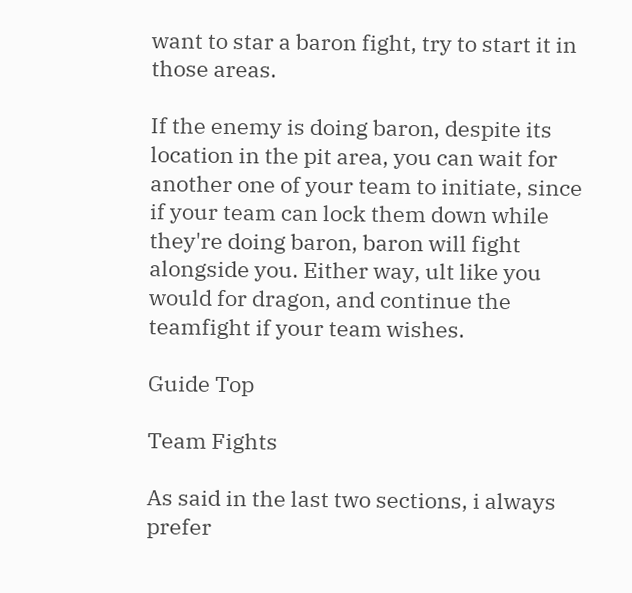want to star a baron fight, try to start it in those areas.

If the enemy is doing baron, despite its location in the pit area, you can wait for another one of your team to initiate, since if your team can lock them down while they're doing baron, baron will fight alongside you. Either way, ult like you would for dragon, and continue the teamfight if your team wishes.

Guide Top

Team Fights

As said in the last two sections, i always prefer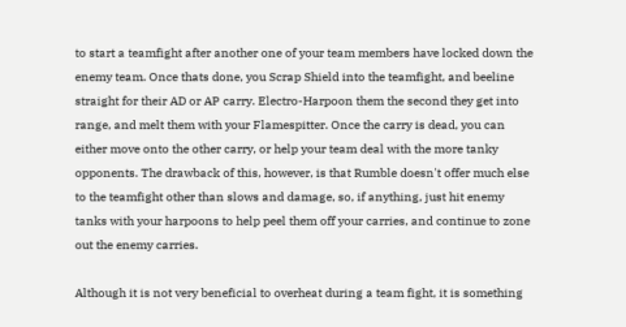to start a teamfight after another one of your team members have locked down the enemy team. Once thats done, you Scrap Shield into the teamfight, and beeline straight for their AD or AP carry. Electro-Harpoon them the second they get into range, and melt them with your Flamespitter. Once the carry is dead, you can either move onto the other carry, or help your team deal with the more tanky opponents. The drawback of this, however, is that Rumble doesn't offer much else to the teamfight other than slows and damage, so, if anything, just hit enemy tanks with your harpoons to help peel them off your carries, and continue to zone out the enemy carries.

Although it is not very beneficial to overheat during a team fight, it is something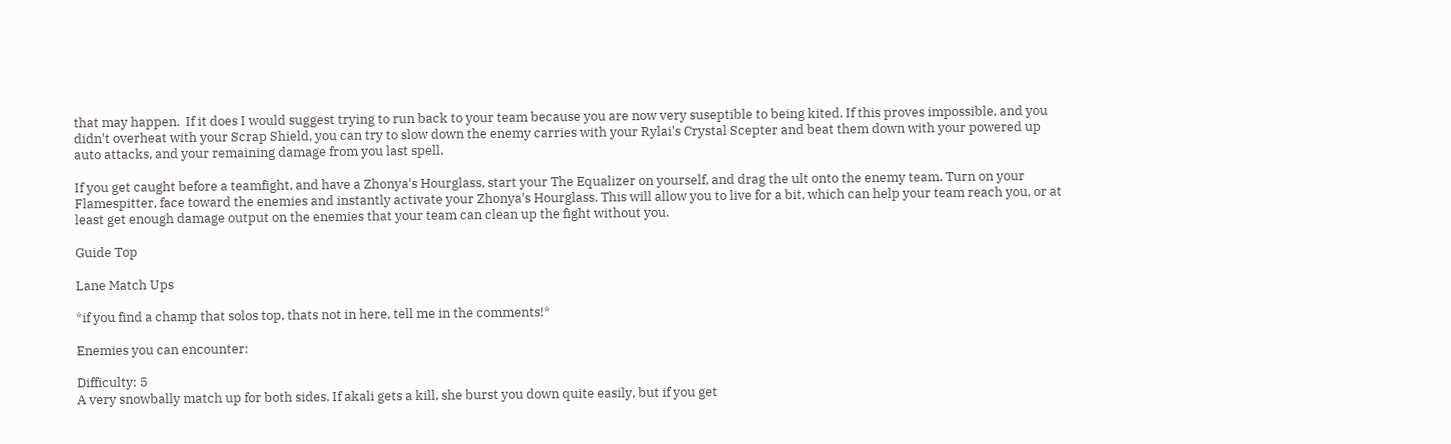that may happen.  If it does I would suggest trying to run back to your team because you are now very suseptible to being kited. If this proves impossible, and you didn't overheat with your Scrap Shield, you can try to slow down the enemy carries with your Rylai's Crystal Scepter and beat them down with your powered up auto attacks, and your remaining damage from you last spell.

If you get caught before a teamfight, and have a Zhonya's Hourglass, start your The Equalizer on yourself, and drag the ult onto the enemy team. Turn on your Flamespitter, face toward the enemies and instantly activate your Zhonya's Hourglass. This will allow you to live for a bit, which can help your team reach you, or at least get enough damage output on the enemies that your team can clean up the fight without you.

Guide Top

Lane Match Ups

*if you find a champ that solos top, thats not in here, tell me in the comments!*

Enemies you can encounter:

Difficulty: 5
A very snowbally match up for both sides. If akali gets a kill, she burst you down quite easily, but if you get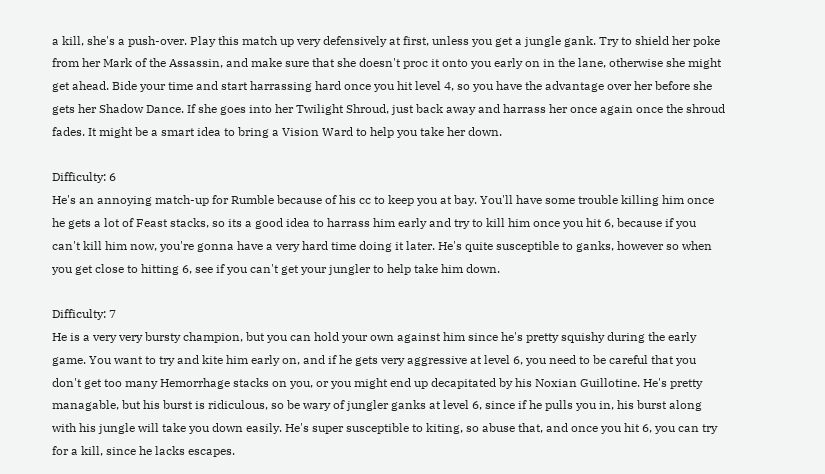a kill, she's a push-over. Play this match up very defensively at first, unless you get a jungle gank. Try to shield her poke from her Mark of the Assassin, and make sure that she doesn't proc it onto you early on in the lane, otherwise she might get ahead. Bide your time and start harrassing hard once you hit level 4, so you have the advantage over her before she gets her Shadow Dance. If she goes into her Twilight Shroud, just back away and harrass her once again once the shroud fades. It might be a smart idea to bring a Vision Ward to help you take her down.

Difficulty: 6
He's an annoying match-up for Rumble because of his cc to keep you at bay. You'll have some trouble killing him once he gets a lot of Feast stacks, so its a good idea to harrass him early and try to kill him once you hit 6, because if you can't kill him now, you're gonna have a very hard time doing it later. He's quite susceptible to ganks, however so when you get close to hitting 6, see if you can't get your jungler to help take him down.

Difficulty: 7
He is a very very bursty champion, but you can hold your own against him since he's pretty squishy during the early game. You want to try and kite him early on, and if he gets very aggressive at level 6, you need to be careful that you don't get too many Hemorrhage stacks on you, or you might end up decapitated by his Noxian Guillotine. He's pretty managable, but his burst is ridiculous, so be wary of jungler ganks at level 6, since if he pulls you in, his burst along with his jungle will take you down easily. He's super susceptible to kiting, so abuse that, and once you hit 6, you can try for a kill, since he lacks escapes.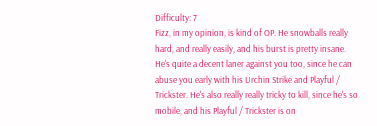Difficulty: 7
Fizz, in my opinion, is kind of OP. He snowballs really hard, and really easily, and his burst is pretty insane. He's quite a decent laner against you too, since he can abuse you early with his Urchin Strike and Playful / Trickster. He's also really really tricky to kill, since he's so mobile, and his Playful / Trickster is on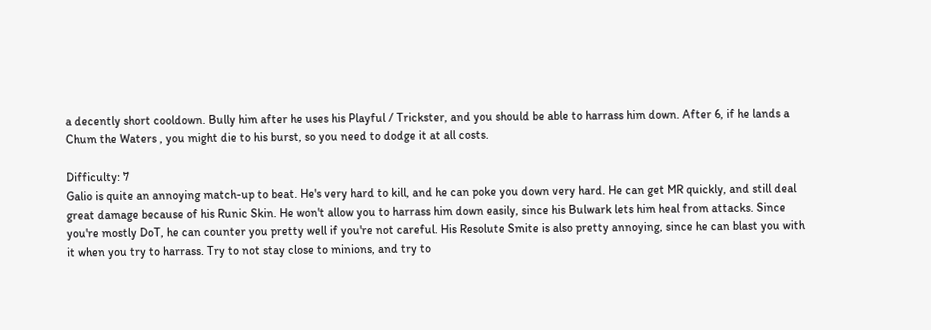a decently short cooldown. Bully him after he uses his Playful / Trickster, and you should be able to harrass him down. After 6, if he lands a Chum the Waters , you might die to his burst, so you need to dodge it at all costs.

Difficulty: 7
Galio is quite an annoying match-up to beat. He's very hard to kill, and he can poke you down very hard. He can get MR quickly, and still deal great damage because of his Runic Skin. He won't allow you to harrass him down easily, since his Bulwark lets him heal from attacks. Since you're mostly DoT, he can counter you pretty well if you're not careful. His Resolute Smite is also pretty annoying, since he can blast you with it when you try to harrass. Try to not stay close to minions, and try to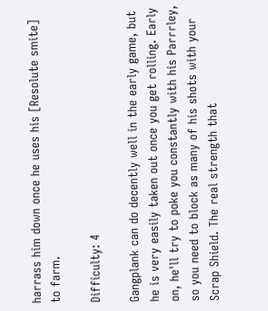harrass him down once he uses his [Resolute smite] to farm.

Difficulty: 4

Gangplank can do decently well in the early game, but he is very easily taken out once you get rolling. Early on, he'll try to poke you constantly with his Parrrley, so you need to block as many of his shots with your Scrap Shield. The real strength that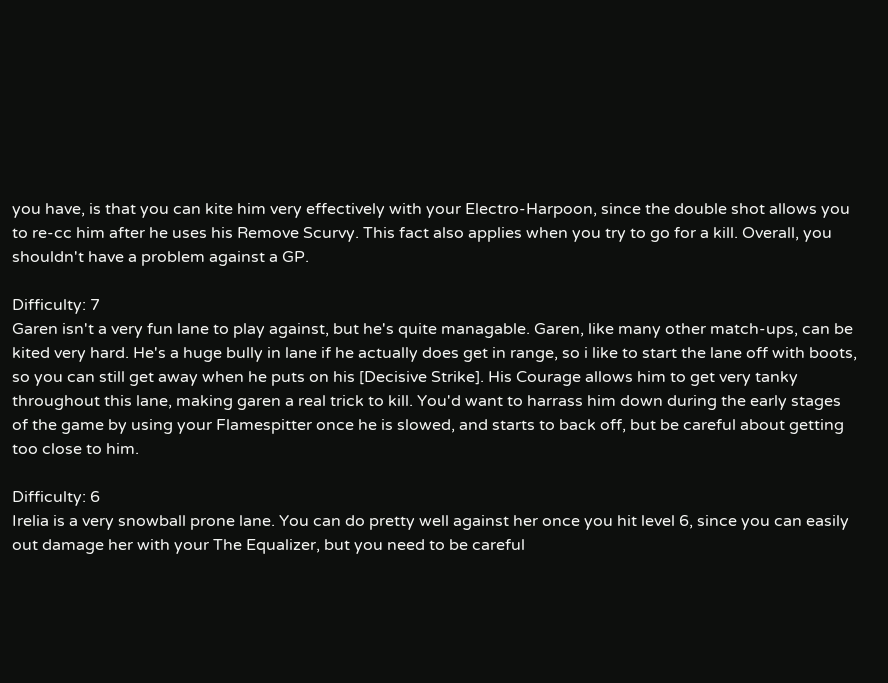you have, is that you can kite him very effectively with your Electro-Harpoon, since the double shot allows you to re-cc him after he uses his Remove Scurvy. This fact also applies when you try to go for a kill. Overall, you shouldn't have a problem against a GP.

Difficulty: 7
Garen isn't a very fun lane to play against, but he's quite managable. Garen, like many other match-ups, can be kited very hard. He's a huge bully in lane if he actually does get in range, so i like to start the lane off with boots, so you can still get away when he puts on his [Decisive Strike]. His Courage allows him to get very tanky throughout this lane, making garen a real trick to kill. You'd want to harrass him down during the early stages of the game by using your Flamespitter once he is slowed, and starts to back off, but be careful about getting too close to him.

Difficulty: 6
Irelia is a very snowball prone lane. You can do pretty well against her once you hit level 6, since you can easily out damage her with your The Equalizer, but you need to be careful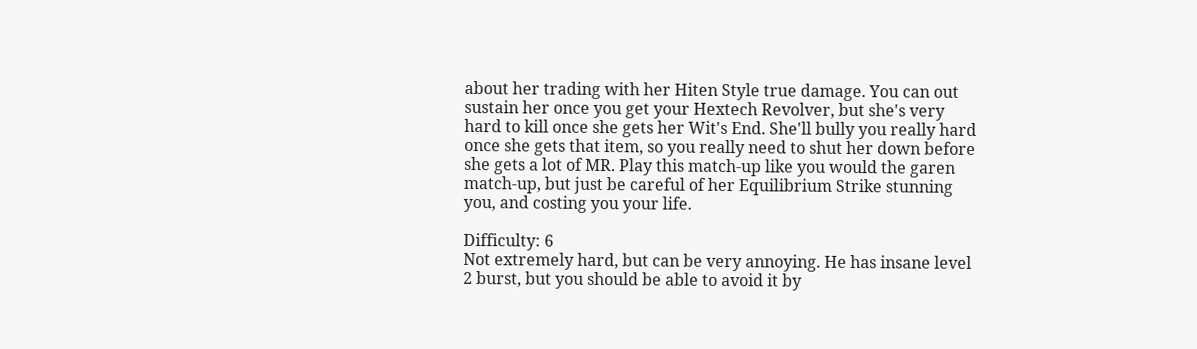about her trading with her Hiten Style true damage. You can out sustain her once you get your Hextech Revolver, but she's very hard to kill once she gets her Wit's End. She'll bully you really hard once she gets that item, so you really need to shut her down before she gets a lot of MR. Play this match-up like you would the garen match-up, but just be careful of her Equilibrium Strike stunning you, and costing you your life.

Difficulty: 6
Not extremely hard, but can be very annoying. He has insane level 2 burst, but you should be able to avoid it by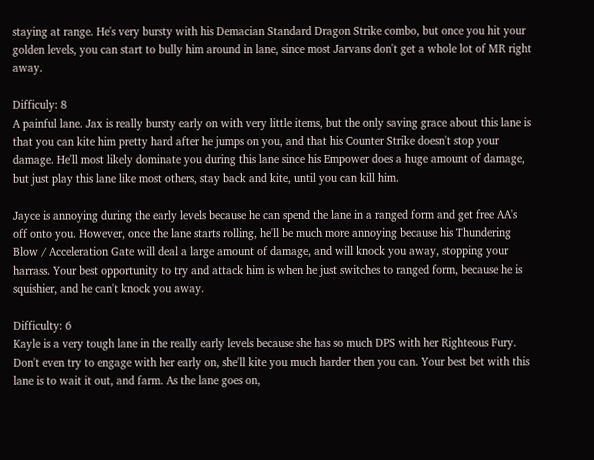staying at range. He's very bursty with his Demacian Standard Dragon Strike combo, but once you hit your golden levels, you can start to bully him around in lane, since most Jarvans don't get a whole lot of MR right away.

Difficuly: 8
A painful lane. Jax is really bursty early on with very little items, but the only saving grace about this lane is that you can kite him pretty hard after he jumps on you, and that his Counter Strike doesn't stop your damage. He'll most likely dominate you during this lane since his Empower does a huge amount of damage, but just play this lane like most others, stay back and kite, until you can kill him.

Jayce is annoying during the early levels because he can spend the lane in a ranged form and get free AA's off onto you. However, once the lane starts rolling, he'll be much more annoying because his Thundering Blow / Acceleration Gate will deal a large amount of damage, and will knock you away, stopping your harrass. Your best opportunity to try and attack him is when he just switches to ranged form, because he is squishier, and he can't knock you away.

Difficulty: 6
Kayle is a very tough lane in the really early levels because she has so much DPS with her Righteous Fury. Don't even try to engage with her early on, she'll kite you much harder then you can. Your best bet with this lane is to wait it out, and farm. As the lane goes on,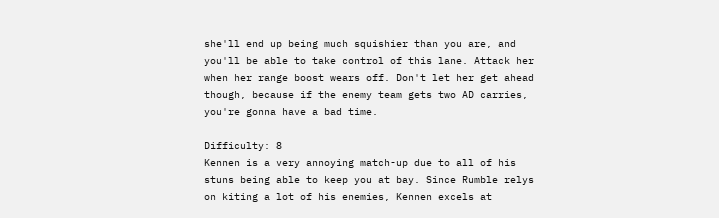she'll end up being much squishier than you are, and you'll be able to take control of this lane. Attack her when her range boost wears off. Don't let her get ahead though, because if the enemy team gets two AD carries, you're gonna have a bad time.

Difficulty: 8
Kennen is a very annoying match-up due to all of his stuns being able to keep you at bay. Since Rumble relys on kiting a lot of his enemies, Kennen excels at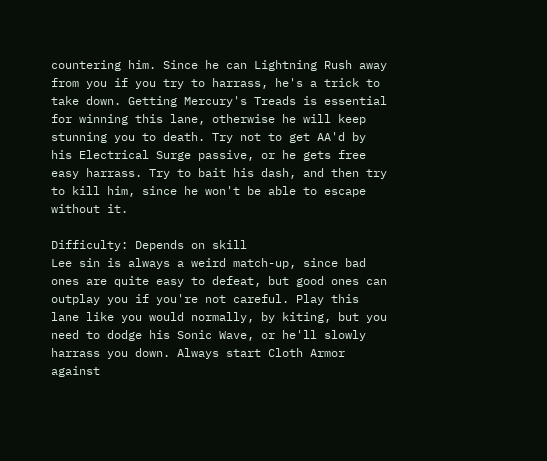countering him. Since he can Lightning Rush away from you if you try to harrass, he's a trick to take down. Getting Mercury's Treads is essential for winning this lane, otherwise he will keep stunning you to death. Try not to get AA'd by his Electrical Surge passive, or he gets free easy harrass. Try to bait his dash, and then try to kill him, since he won't be able to escape without it.

Difficulty: Depends on skill
Lee sin is always a weird match-up, since bad ones are quite easy to defeat, but good ones can outplay you if you're not careful. Play this lane like you would normally, by kiting, but you need to dodge his Sonic Wave, or he'll slowly harrass you down. Always start Cloth Armor against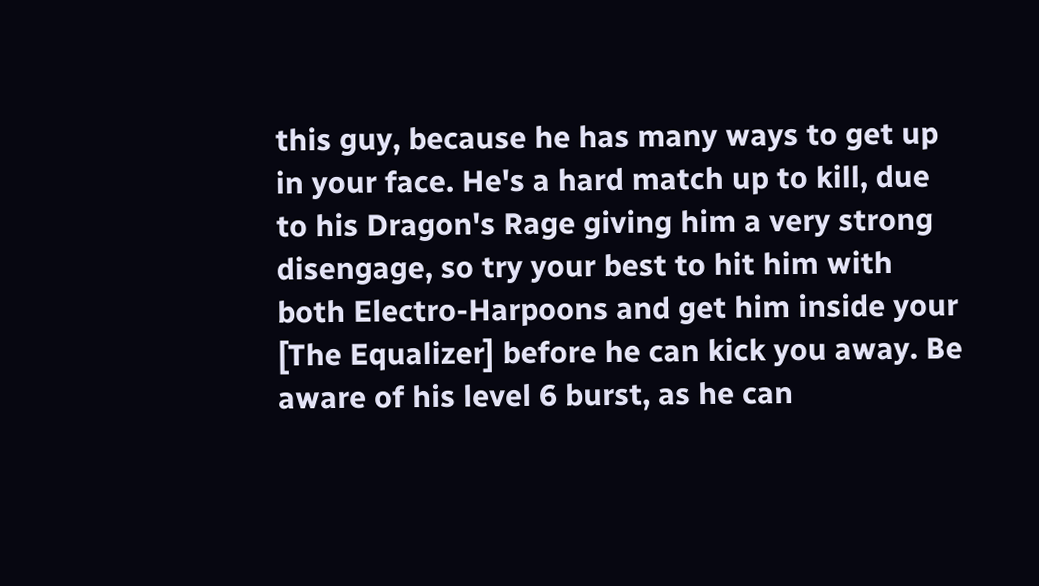this guy, because he has many ways to get up in your face. He's a hard match up to kill, due to his Dragon's Rage giving him a very strong disengage, so try your best to hit him with both Electro-Harpoons and get him inside your [The Equalizer] before he can kick you away. Be aware of his level 6 burst, as he can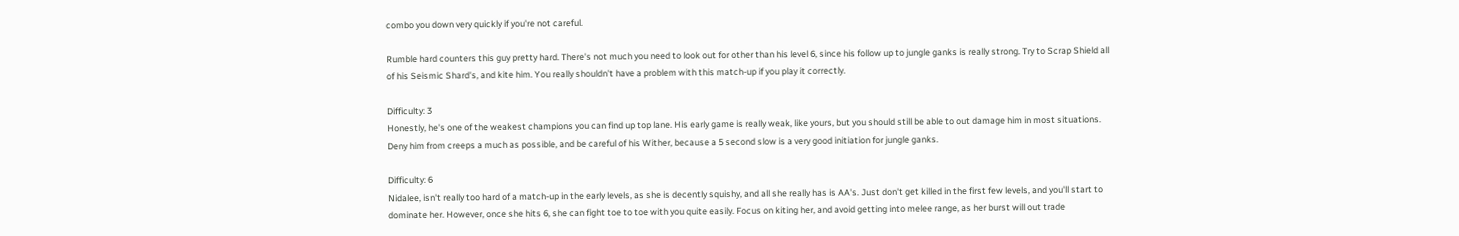combo you down very quickly if you're not careful.

Rumble hard counters this guy pretty hard. There's not much you need to look out for other than his level 6, since his follow up to jungle ganks is really strong. Try to Scrap Shield all of his Seismic Shard's, and kite him. You really shouldn't have a problem with this match-up if you play it correctly.

Difficulty: 3
Honestly, he's one of the weakest champions you can find up top lane. His early game is really weak, like yours, but you should still be able to out damage him in most situations. Deny him from creeps a much as possible, and be careful of his Wither, because a 5 second slow is a very good initiation for jungle ganks.

Difficulty: 6
Nidalee, isn't really too hard of a match-up in the early levels, as she is decently squishy, and all she really has is AA's. Just don't get killed in the first few levels, and you'll start to dominate her. However, once she hits 6, she can fight toe to toe with you quite easily. Focus on kiting her, and avoid getting into melee range, as her burst will out trade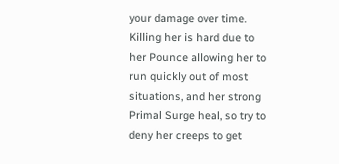your damage over time. Killing her is hard due to her Pounce allowing her to run quickly out of most situations, and her strong Primal Surge heal, so try to deny her creeps to get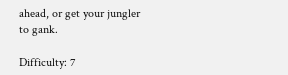ahead, or get your jungler to gank.

Difficulty: 7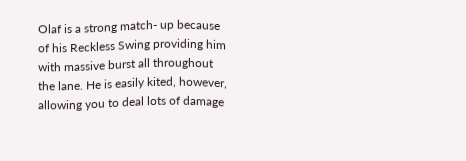Olaf is a strong match- up because of his Reckless Swing providing him with massive burst all throughout the lane. He is easily kited, however, allowing you to deal lots of damage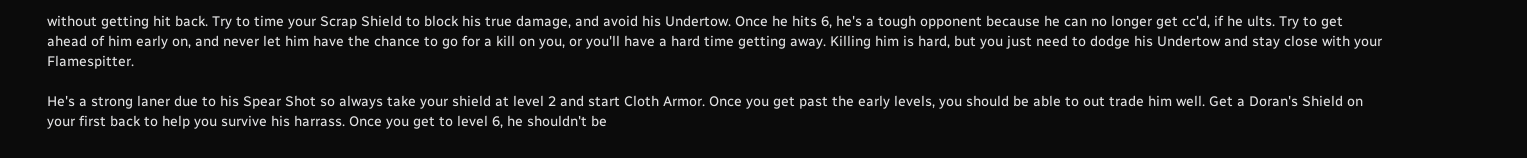without getting hit back. Try to time your Scrap Shield to block his true damage, and avoid his Undertow. Once he hits 6, he's a tough opponent because he can no longer get cc'd, if he ults. Try to get ahead of him early on, and never let him have the chance to go for a kill on you, or you'll have a hard time getting away. Killing him is hard, but you just need to dodge his Undertow and stay close with your Flamespitter.

He's a strong laner due to his Spear Shot so always take your shield at level 2 and start Cloth Armor. Once you get past the early levels, you should be able to out trade him well. Get a Doran's Shield on your first back to help you survive his harrass. Once you get to level 6, he shouldn't be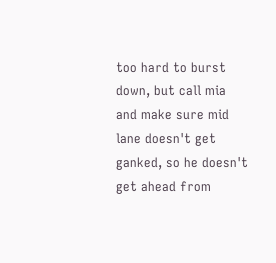too hard to burst down, but call mia and make sure mid lane doesn't get ganked, so he doesn't get ahead from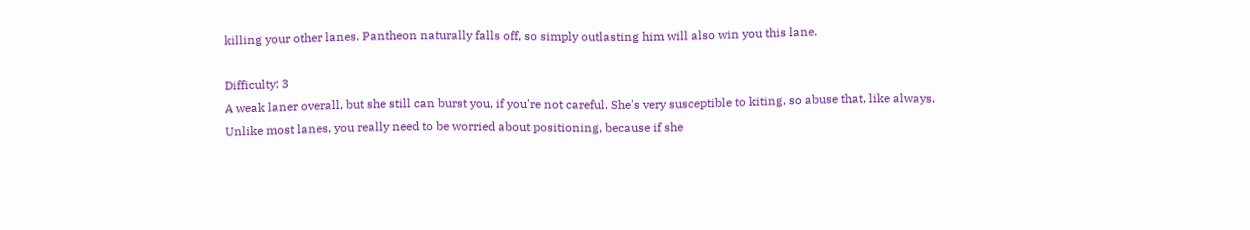killing your other lanes. Pantheon naturally falls off, so simply outlasting him will also win you this lane.

Difficulty: 3
A weak laner overall, but she still can burst you, if you're not careful. She's very susceptible to kiting, so abuse that, like always. Unlike most lanes, you really need to be worried about positioning, because if she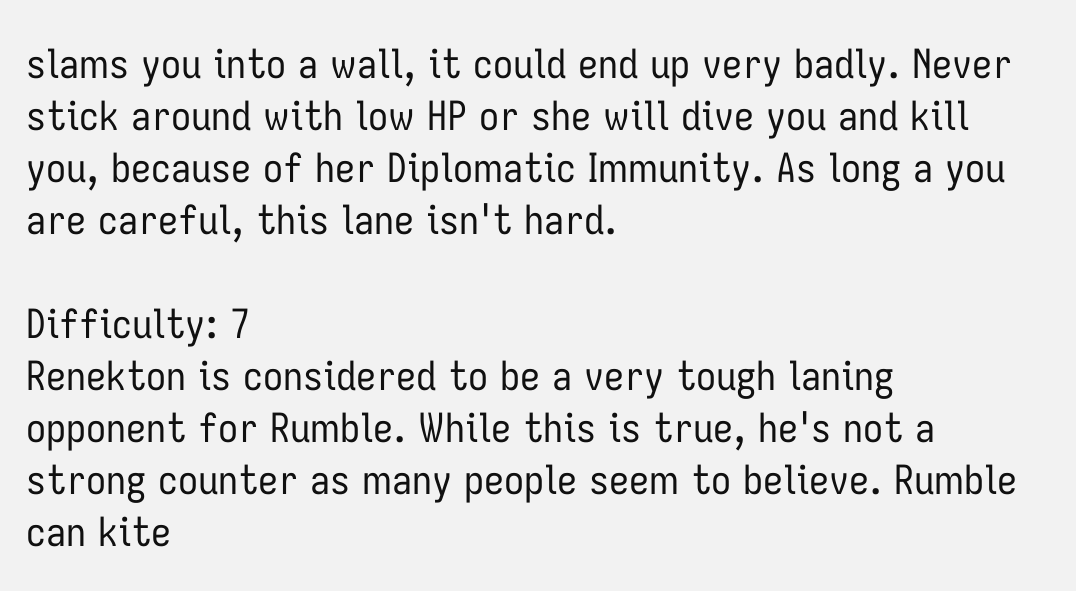slams you into a wall, it could end up very badly. Never stick around with low HP or she will dive you and kill you, because of her Diplomatic Immunity. As long a you are careful, this lane isn't hard.

Difficulty: 7
Renekton is considered to be a very tough laning opponent for Rumble. While this is true, he's not a strong counter as many people seem to believe. Rumble can kite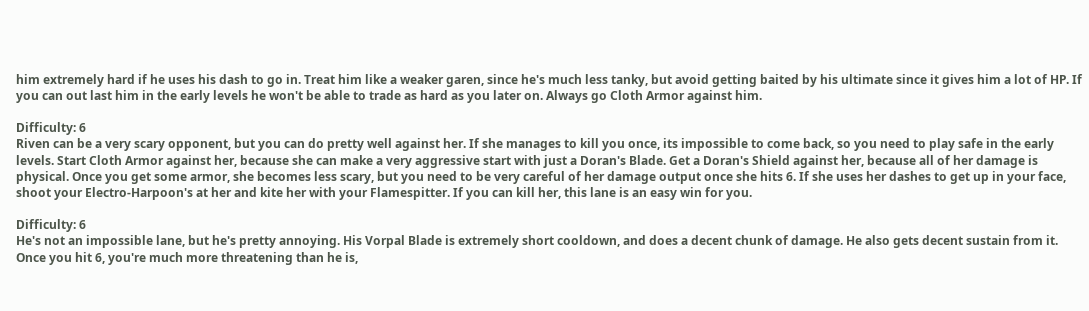him extremely hard if he uses his dash to go in. Treat him like a weaker garen, since he's much less tanky, but avoid getting baited by his ultimate since it gives him a lot of HP. If you can out last him in the early levels he won't be able to trade as hard as you later on. Always go Cloth Armor against him.

Difficulty: 6
Riven can be a very scary opponent, but you can do pretty well against her. If she manages to kill you once, its impossible to come back, so you need to play safe in the early levels. Start Cloth Armor against her, because she can make a very aggressive start with just a Doran's Blade. Get a Doran's Shield against her, because all of her damage is physical. Once you get some armor, she becomes less scary, but you need to be very careful of her damage output once she hits 6. If she uses her dashes to get up in your face, shoot your Electro-Harpoon's at her and kite her with your Flamespitter. If you can kill her, this lane is an easy win for you.

Difficulty: 6
He's not an impossible lane, but he's pretty annoying. His Vorpal Blade is extremely short cooldown, and does a decent chunk of damage. He also gets decent sustain from it. Once you hit 6, you're much more threatening than he is,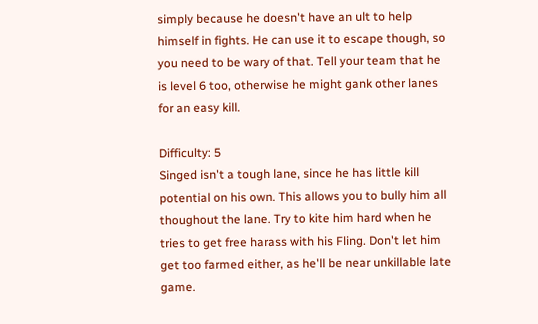simply because he doesn't have an ult to help himself in fights. He can use it to escape though, so you need to be wary of that. Tell your team that he is level 6 too, otherwise he might gank other lanes for an easy kill.

Difficulty: 5
Singed isn't a tough lane, since he has little kill potential on his own. This allows you to bully him all thoughout the lane. Try to kite him hard when he tries to get free harass with his Fling. Don't let him get too farmed either, as he'll be near unkillable late game.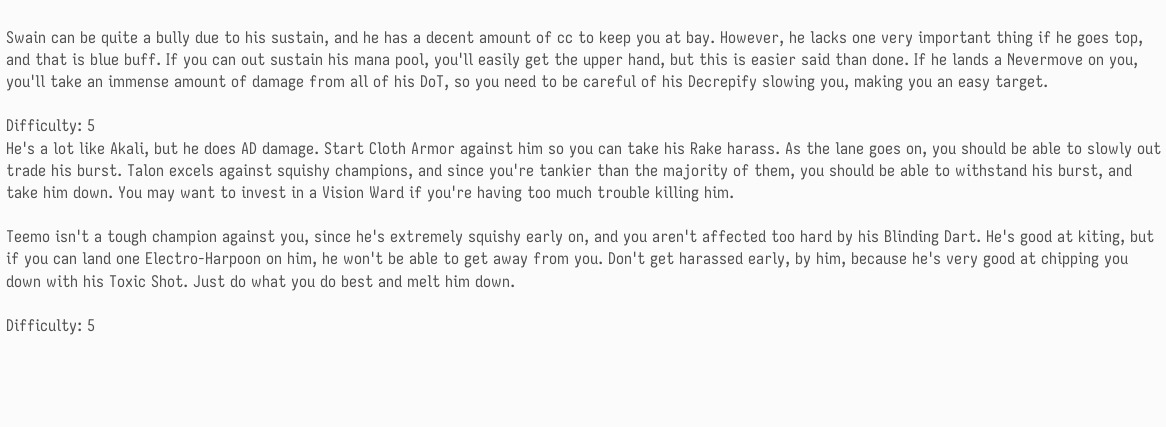Swain can be quite a bully due to his sustain, and he has a decent amount of cc to keep you at bay. However, he lacks one very important thing if he goes top, and that is blue buff. If you can out sustain his mana pool, you'll easily get the upper hand, but this is easier said than done. If he lands a Nevermove on you, you'll take an immense amount of damage from all of his DoT, so you need to be careful of his Decrepify slowing you, making you an easy target.

Difficulty: 5
He's a lot like Akali, but he does AD damage. Start Cloth Armor against him so you can take his Rake harass. As the lane goes on, you should be able to slowly out trade his burst. Talon excels against squishy champions, and since you're tankier than the majority of them, you should be able to withstand his burst, and take him down. You may want to invest in a Vision Ward if you're having too much trouble killing him.

Teemo isn't a tough champion against you, since he's extremely squishy early on, and you aren't affected too hard by his Blinding Dart. He's good at kiting, but if you can land one Electro-Harpoon on him, he won't be able to get away from you. Don't get harassed early, by him, because he's very good at chipping you down with his Toxic Shot. Just do what you do best and melt him down.

Difficulty: 5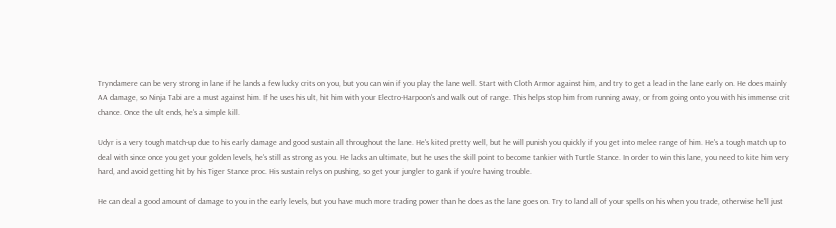Tryndamere can be very strong in lane if he lands a few lucky crits on you, but you can win if you play the lane well. Start with Cloth Armor against him, and try to get a lead in the lane early on. He does mainly AA damage, so Ninja Tabi are a must against him. If he uses his ult, hit him with your Electro-Harpoon's and walk out of range. This helps stop him from running away, or from going onto you with his immense crit chance. Once the ult ends, he's a simple kill.

Udyr is a very tough match-up due to his early damage and good sustain all throughout the lane. He's kited pretty well, but he will punish you quickly if you get into melee range of him. He's a tough match up to deal with since once you get your golden levels, he's still as strong as you. He lacks an ultimate, but he uses the skill point to become tankier with Turtle Stance. In order to win this lane, you need to kite him very hard, and avoid getting hit by his Tiger Stance proc. His sustain relys on pushing, so get your jungler to gank if you're having trouble.

He can deal a good amount of damage to you in the early levels, but you have much more trading power than he does as the lane goes on. Try to land all of your spells on his when you trade, otherwise he'll just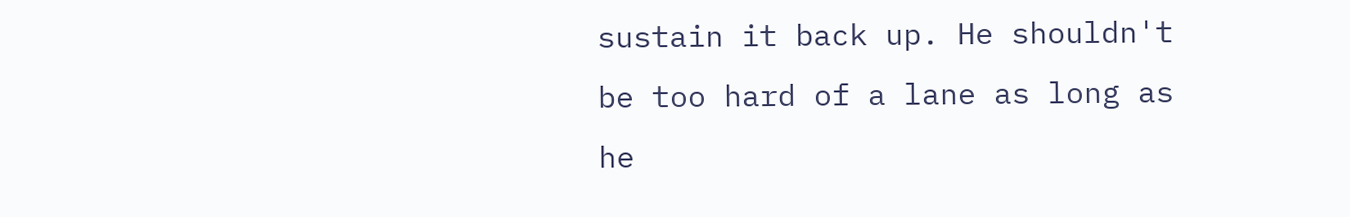sustain it back up. He shouldn't be too hard of a lane as long as he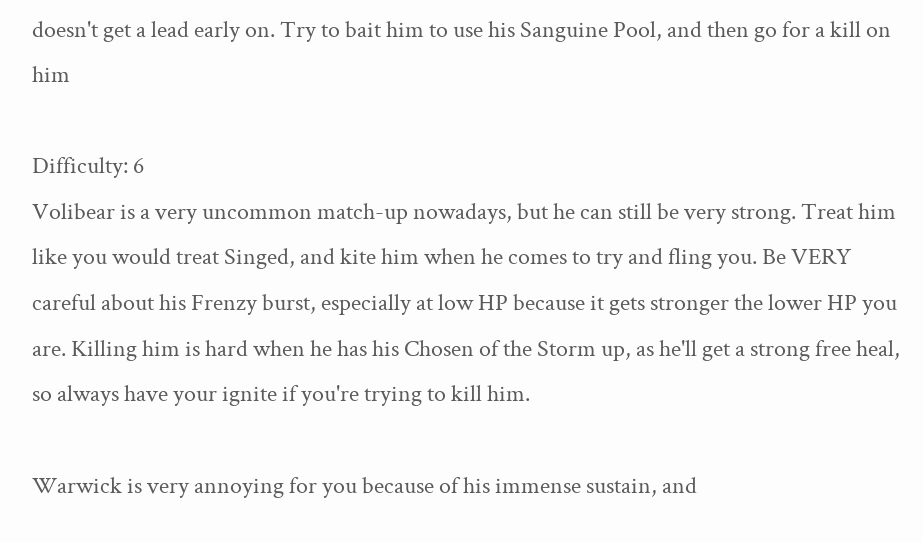doesn't get a lead early on. Try to bait him to use his Sanguine Pool, and then go for a kill on him

Difficulty: 6
Volibear is a very uncommon match-up nowadays, but he can still be very strong. Treat him like you would treat Singed, and kite him when he comes to try and fling you. Be VERY careful about his Frenzy burst, especially at low HP because it gets stronger the lower HP you are. Killing him is hard when he has his Chosen of the Storm up, as he'll get a strong free heal, so always have your ignite if you're trying to kill him.

Warwick is very annoying for you because of his immense sustain, and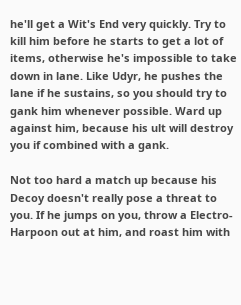he'll get a Wit's End very quickly. Try to kill him before he starts to get a lot of items, otherwise he's impossible to take down in lane. Like Udyr, he pushes the lane if he sustains, so you should try to gank him whenever possible. Ward up against him, because his ult will destroy you if combined with a gank.

Not too hard a match up because his Decoy doesn't really pose a threat to you. If he jumps on you, throw a Electro-Harpoon out at him, and roast him with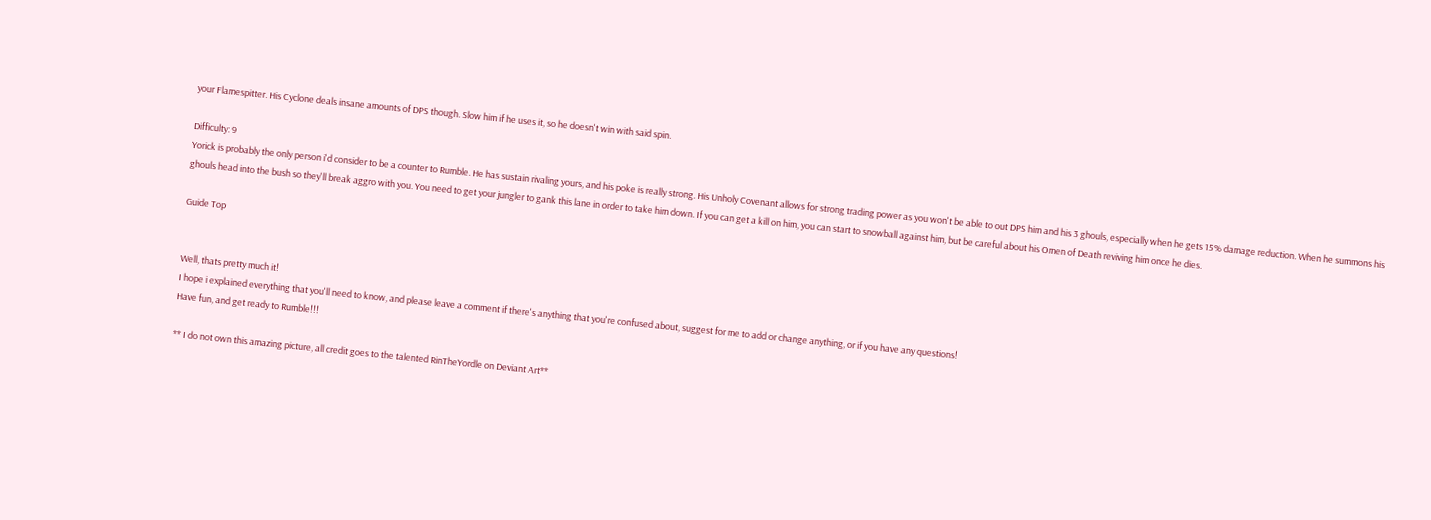your Flamespitter. His Cyclone deals insane amounts of DPS though. Slow him if he uses it, so he doesn't win with said spin.

Difficulty: 9
Yorick is probably the only person i'd consider to be a counter to Rumble. He has sustain rivaling yours, and his poke is really strong. His Unholy Covenant allows for strong trading power as you won't be able to out DPS him and his 3 ghouls, especially when he gets 15% damage reduction. When he summons his ghouls head into the bush so they'll break aggro with you. You need to get your jungler to gank this lane in order to take him down. If you can get a kill on him, you can start to snowball against him, but be careful about his Omen of Death reviving him once he dies.

Guide Top


Well, thats pretty much it!
I hope i explained everything that you'll need to know, and please leave a comment if there's anything that you're confused about, suggest for me to add or change anything, or if you have any questions!
Have fun, and get ready to Rumble!!!

** I do not own this amazing picture, all credit goes to the talented RinTheYordle on Deviant Art**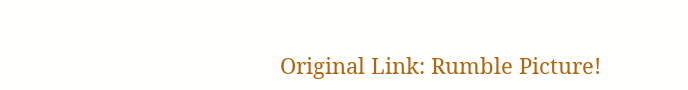Original Link: Rumble Picture!